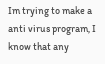Im trying to make a anti virus program, I know that any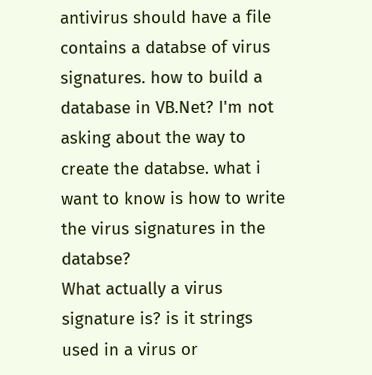antivirus should have a file contains a databse of virus signatures. how to build a database in VB.Net? I'm not asking about the way to create the databse. what i want to know is how to write the virus signatures in the databse?
What actually a virus signature is? is it strings used in a virus or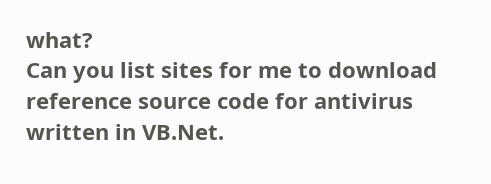what?
Can you list sites for me to download reference source code for antivirus written in VB.Net.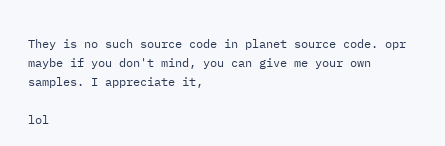They is no such source code in planet source code. opr maybe if you don't mind, you can give me your own samples. I appreciate it,

lol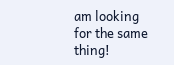am looking for the same thing!